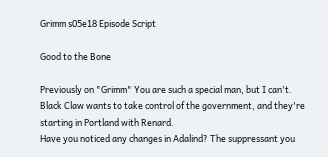Grimm s05e18 Episode Script

Good to the Bone

Previously on "Grimm" You are such a special man, but I can't.
Black Claw wants to take control of the government, and they're starting in Portland with Renard.
Have you noticed any changes in Adalind? The suppressant you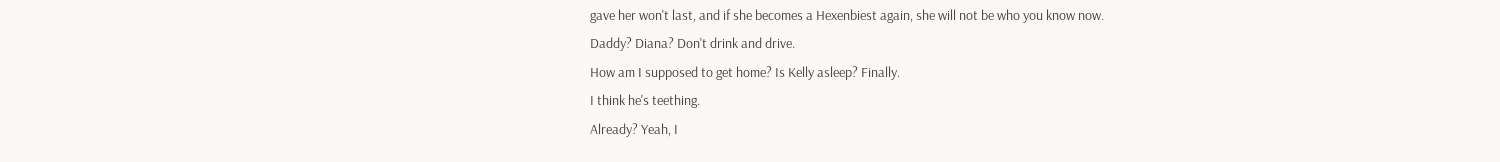gave her won't last, and if she becomes a Hexenbiest again, she will not be who you know now.
Daddy? Diana? Don't drink and drive.
How am I supposed to get home? Is Kelly asleep? Finally.
I think he's teething.
Already? Yeah, I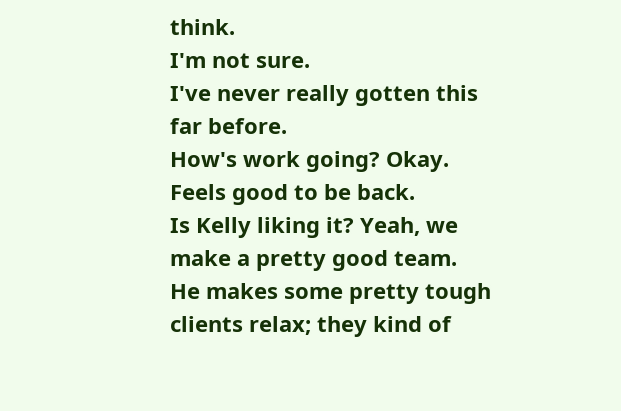think.
I'm not sure.
I've never really gotten this far before.
How's work going? Okay.
Feels good to be back.
Is Kelly liking it? Yeah, we make a pretty good team.
He makes some pretty tough clients relax; they kind of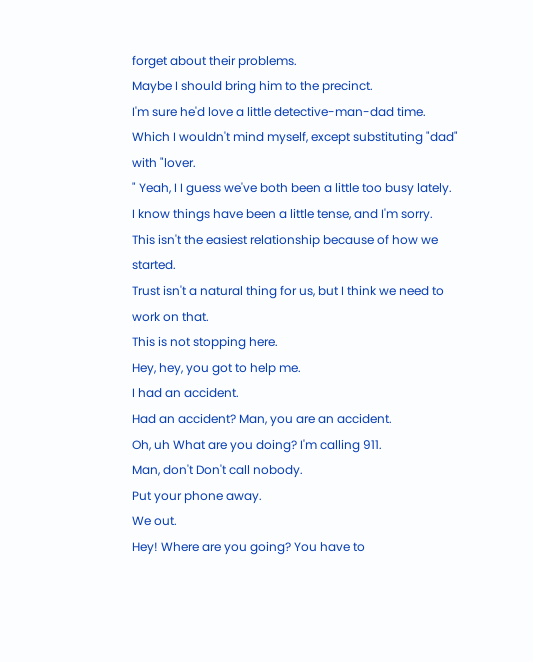forget about their problems.
Maybe I should bring him to the precinct.
I'm sure he'd love a little detective-man-dad time.
Which I wouldn't mind myself, except substituting "dad" with "lover.
" Yeah, I I guess we've both been a little too busy lately.
I know things have been a little tense, and I'm sorry.
This isn't the easiest relationship because of how we started.
Trust isn't a natural thing for us, but I think we need to work on that.
This is not stopping here.
Hey, hey, you got to help me.
I had an accident.
Had an accident? Man, you are an accident.
Oh, uh What are you doing? I'm calling 911.
Man, don't Don't call nobody.
Put your phone away.
We out.
Hey! Where are you going? You have to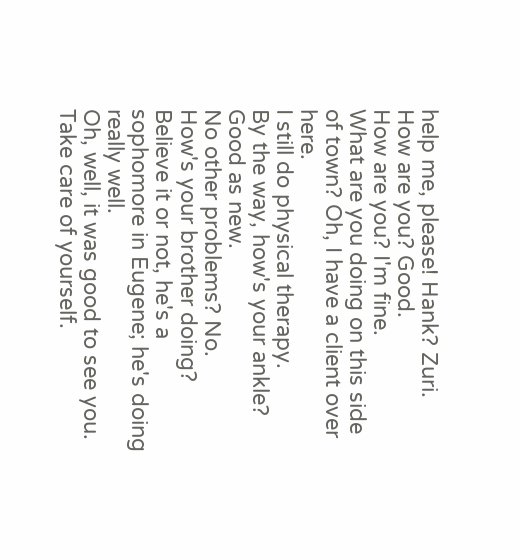help me, please! Hank? Zuri.
How are you? Good.
How are you? I'm fine.
What are you doing on this side of town? Oh, I have a client over here.
I still do physical therapy.
By the way, how's your ankle? Good as new.
No other problems? No.
How's your brother doing? Believe it or not, he's a sophomore in Eugene; he's doing really well.
Oh, well, it was good to see you.
Take care of yourself.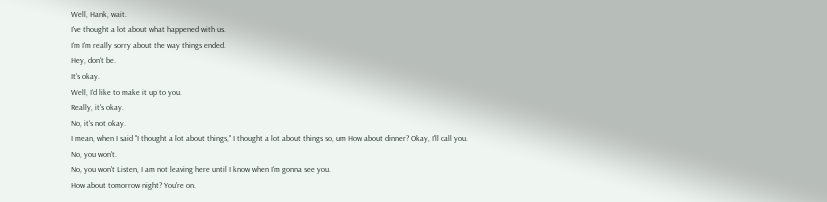Well, Hank, wait.
I've thought a lot about what happened with us.
I'm I'm really sorry about the way things ended.
Hey, don't be.
It's okay.
Well, I'd like to make it up to you.
Really, it's okay.
No, it's not okay.
I mean, when I said "I thought a lot about things," I thought a lot about things so, um How about dinner? Okay, I'll call you.
No, you won't.
No, you won't Listen, I am not leaving here until I know when I'm gonna see you.
How about tomorrow night? You're on.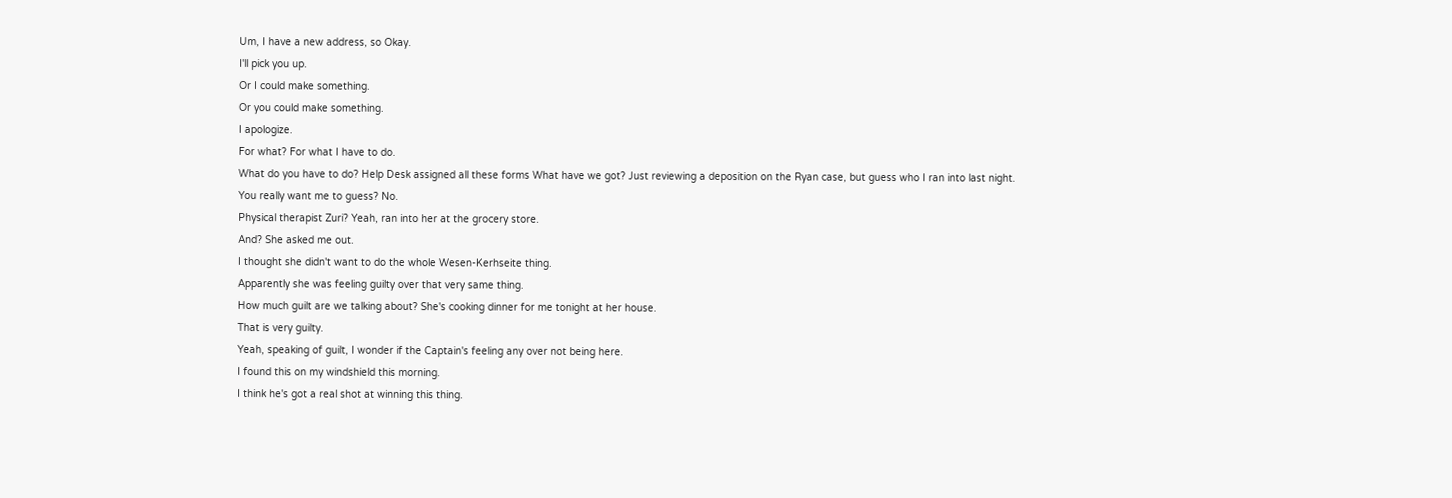Um, I have a new address, so Okay.
I'll pick you up.
Or I could make something.
Or you could make something.
I apologize.
For what? For what I have to do.
What do you have to do? Help Desk assigned all these forms What have we got? Just reviewing a deposition on the Ryan case, but guess who I ran into last night.
You really want me to guess? No.
Physical therapist Zuri? Yeah, ran into her at the grocery store.
And? She asked me out.
I thought she didn't want to do the whole Wesen-Kerhseite thing.
Apparently she was feeling guilty over that very same thing.
How much guilt are we talking about? She's cooking dinner for me tonight at her house.
That is very guilty.
Yeah, speaking of guilt, I wonder if the Captain's feeling any over not being here.
I found this on my windshield this morning.
I think he's got a real shot at winning this thing.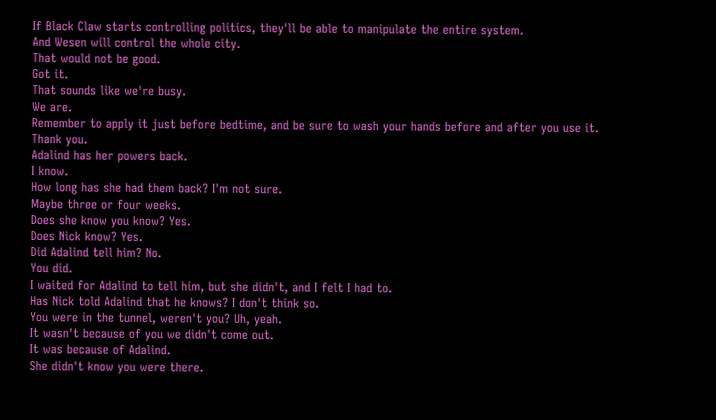If Black Claw starts controlling politics, they'll be able to manipulate the entire system.
And Wesen will control the whole city.
That would not be good.
Got it.
That sounds like we're busy.
We are.
Remember to apply it just before bedtime, and be sure to wash your hands before and after you use it.
Thank you.
Adalind has her powers back.
I know.
How long has she had them back? I'm not sure.
Maybe three or four weeks.
Does she know you know? Yes.
Does Nick know? Yes.
Did Adalind tell him? No.
You did.
I waited for Adalind to tell him, but she didn't, and I felt I had to.
Has Nick told Adalind that he knows? I don't think so.
You were in the tunnel, weren't you? Uh, yeah.
It wasn't because of you we didn't come out.
It was because of Adalind.
She didn't know you were there.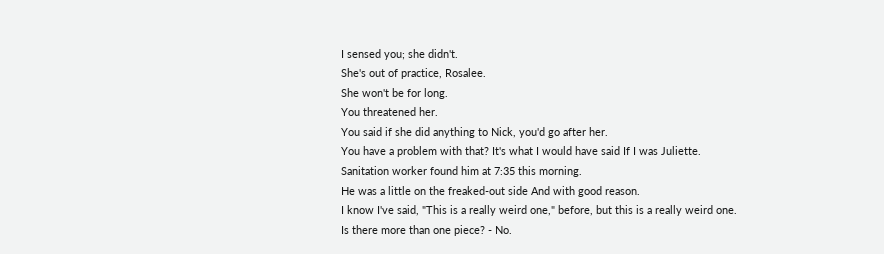I sensed you; she didn't.
She's out of practice, Rosalee.
She won't be for long.
You threatened her.
You said if she did anything to Nick, you'd go after her.
You have a problem with that? It's what I would have said If I was Juliette.
Sanitation worker found him at 7:35 this morning.
He was a little on the freaked-out side And with good reason.
I know I've said, "This is a really weird one," before, but this is a really weird one.
Is there more than one piece? - No.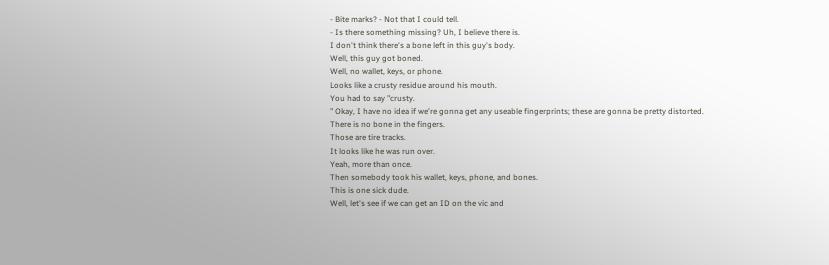- Bite marks? - Not that I could tell.
- Is there something missing? Uh, I believe there is.
I don't think there's a bone left in this guy's body.
Well, this guy got boned.
Well, no wallet, keys, or phone.
Looks like a crusty residue around his mouth.
You had to say "crusty.
" Okay, I have no idea if we're gonna get any useable fingerprints; these are gonna be pretty distorted.
There is no bone in the fingers.
Those are tire tracks.
It looks like he was run over.
Yeah, more than once.
Then somebody took his wallet, keys, phone, and bones.
This is one sick dude.
Well, let's see if we can get an ID on the vic and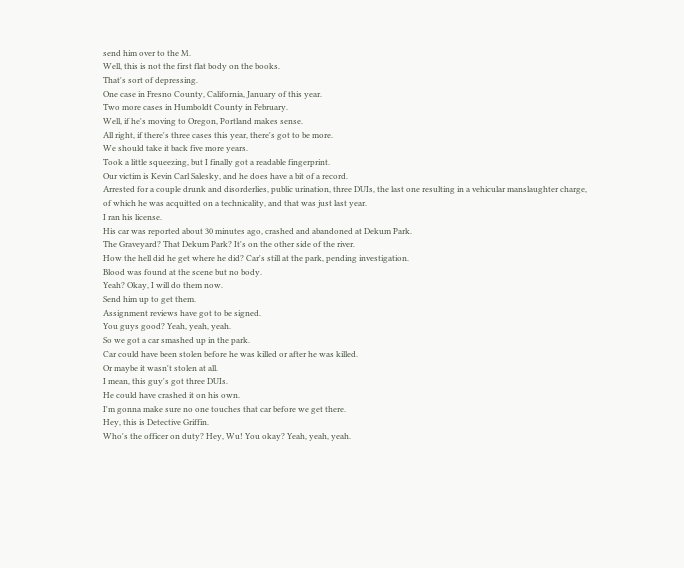send him over to the M.
Well, this is not the first flat body on the books.
That's sort of depressing.
One case in Fresno County, California, January of this year.
Two more cases in Humboldt County in February.
Well, if he's moving to Oregon, Portland makes sense.
All right, if there's three cases this year, there's got to be more.
We should take it back five more years.
Took a little squeezing, but I finally got a readable fingerprint.
Our victim is Kevin Carl Salesky, and he does have a bit of a record.
Arrested for a couple drunk and disorderlies, public urination, three DUIs, the last one resulting in a vehicular manslaughter charge, of which he was acquitted on a technicality, and that was just last year.
I ran his license.
His car was reported about 30 minutes ago, crashed and abandoned at Dekum Park.
The Graveyard? That Dekum Park? It's on the other side of the river.
How the hell did he get where he did? Car's still at the park, pending investigation.
Blood was found at the scene but no body.
Yeah? Okay, I will do them now.
Send him up to get them.
Assignment reviews have got to be signed.
You guys good? Yeah, yeah, yeah.
So we got a car smashed up in the park.
Car could have been stolen before he was killed or after he was killed.
Or maybe it wasn't stolen at all.
I mean, this guy's got three DUIs.
He could have crashed it on his own.
I'm gonna make sure no one touches that car before we get there.
Hey, this is Detective Griffin.
Who's the officer on duty? Hey, Wu! You okay? Yeah, yeah, yeah.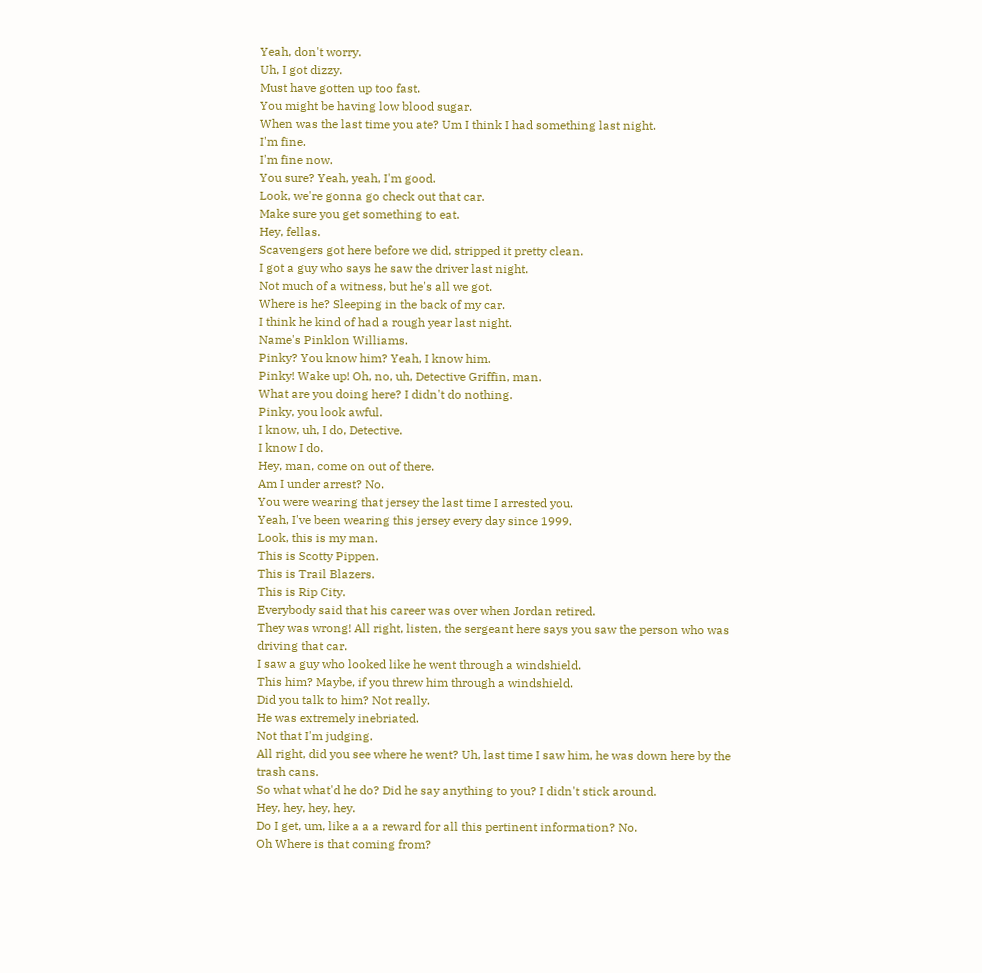Yeah, don't worry.
Uh, I got dizzy.
Must have gotten up too fast.
You might be having low blood sugar.
When was the last time you ate? Um I think I had something last night.
I'm fine.
I'm fine now.
You sure? Yeah, yeah, I'm good.
Look, we're gonna go check out that car.
Make sure you get something to eat.
Hey, fellas.
Scavengers got here before we did, stripped it pretty clean.
I got a guy who says he saw the driver last night.
Not much of a witness, but he's all we got.
Where is he? Sleeping in the back of my car.
I think he kind of had a rough year last night.
Name's Pinklon Williams.
Pinky? You know him? Yeah, I know him.
Pinky! Wake up! Oh, no, uh, Detective Griffin, man.
What are you doing here? I didn't do nothing.
Pinky, you look awful.
I know, uh, I do, Detective.
I know I do.
Hey, man, come on out of there.
Am I under arrest? No.
You were wearing that jersey the last time I arrested you.
Yeah, I've been wearing this jersey every day since 1999.
Look, this is my man.
This is Scotty Pippen.
This is Trail Blazers.
This is Rip City.
Everybody said that his career was over when Jordan retired.
They was wrong! All right, listen, the sergeant here says you saw the person who was driving that car.
I saw a guy who looked like he went through a windshield.
This him? Maybe, if you threw him through a windshield.
Did you talk to him? Not really.
He was extremely inebriated.
Not that I'm judging.
All right, did you see where he went? Uh, last time I saw him, he was down here by the trash cans.
So what what'd he do? Did he say anything to you? I didn't stick around.
Hey, hey, hey, hey.
Do I get, um, like a a a reward for all this pertinent information? No.
Oh Where is that coming from?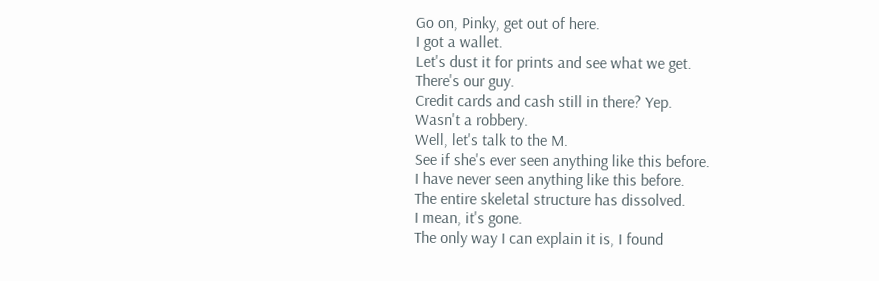Go on, Pinky, get out of here.
I got a wallet.
Let's dust it for prints and see what we get.
There's our guy.
Credit cards and cash still in there? Yep.
Wasn't a robbery.
Well, let's talk to the M.
See if she's ever seen anything like this before.
I have never seen anything like this before.
The entire skeletal structure has dissolved.
I mean, it's gone.
The only way I can explain it is, I found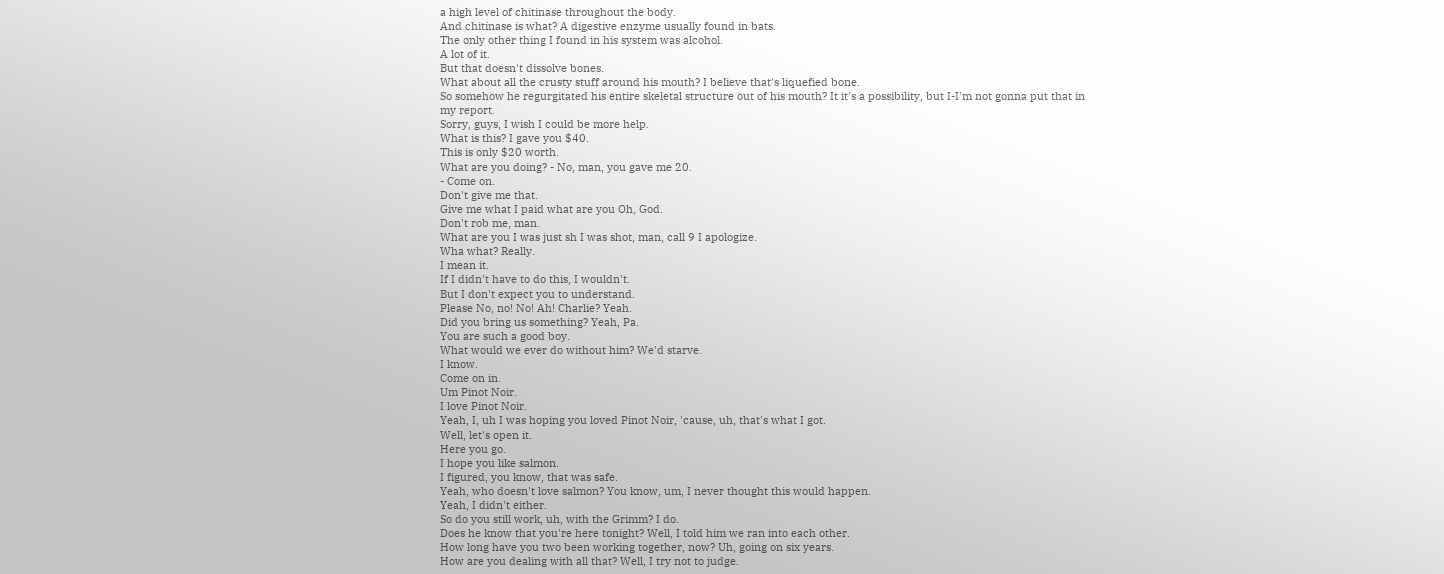a high level of chitinase throughout the body.
And chitinase is what? A digestive enzyme usually found in bats.
The only other thing I found in his system was alcohol.
A lot of it.
But that doesn't dissolve bones.
What about all the crusty stuff around his mouth? I believe that's liquefied bone.
So somehow he regurgitated his entire skeletal structure out of his mouth? It it's a possibility, but I-I'm not gonna put that in my report.
Sorry, guys, I wish I could be more help.
What is this? I gave you $40.
This is only $20 worth.
What are you doing? - No, man, you gave me 20.
- Come on.
Don't give me that.
Give me what I paid what are you Oh, God.
Don't rob me, man.
What are you I was just sh I was shot, man, call 9 I apologize.
Wha what? Really.
I mean it.
If I didn't have to do this, I wouldn't.
But I don't expect you to understand.
Please No, no! No! Ah! Charlie? Yeah.
Did you bring us something? Yeah, Pa.
You are such a good boy.
What would we ever do without him? We'd starve.
I know.
Come on in.
Um Pinot Noir.
I love Pinot Noir.
Yeah, I, uh I was hoping you loved Pinot Noir, 'cause, uh, that's what I got.
Well, let's open it.
Here you go.
I hope you like salmon.
I figured, you know, that was safe.
Yeah, who doesn't love salmon? You know, um, I never thought this would happen.
Yeah, I didn't either.
So do you still work, uh, with the Grimm? I do.
Does he know that you're here tonight? Well, I told him we ran into each other.
How long have you two been working together, now? Uh, going on six years.
How are you dealing with all that? Well, I try not to judge.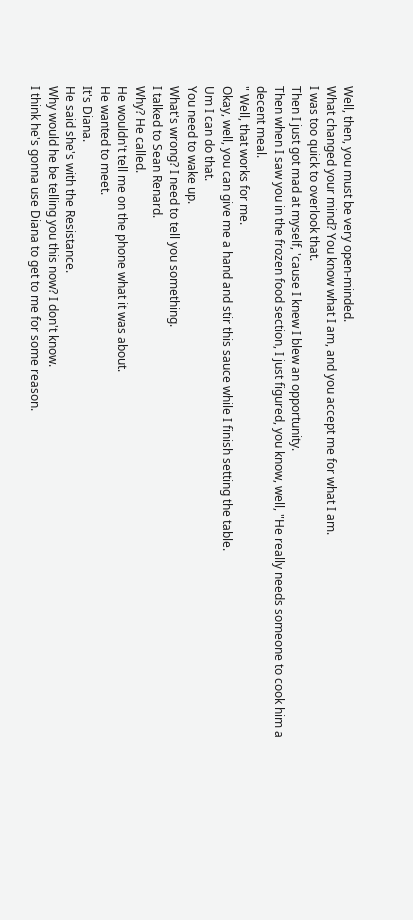Well, then, you must be very open-minded.
What changed your mind? You know what I am, and you accept me for what I am.
I was too quick to overlook that.
Then I just got mad at myself, 'cause I knew I blew an opportunity.
Then when I saw you in the frozen food section, I just figured, you know, well, "He really needs someone to cook him a decent meal.
" Well, that works for me.
Okay, well, you can give me a hand and stir this sauce while I finish setting the table.
Um I can do that.
You need to wake up.
What's wrong? I need to tell you something.
I talked to Sean Renard.
Why? He called.
He wouldn't tell me on the phone what it was about.
He wanted to meet.
It's Diana.
He said she's with the Resistance.
Why would he be telling you this now? I don't know.
I think he's gonna use Diana to get to me for some reason.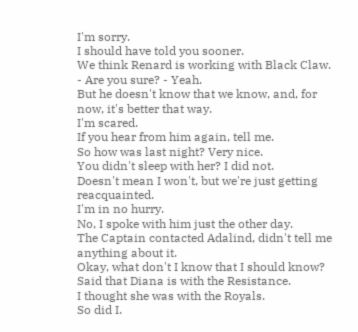I'm sorry.
I should have told you sooner.
We think Renard is working with Black Claw.
- Are you sure? - Yeah.
But he doesn't know that we know, and, for now, it's better that way.
I'm scared.
If you hear from him again, tell me.
So how was last night? Very nice.
You didn't sleep with her? I did not.
Doesn't mean I won't, but we're just getting reacquainted.
I'm in no hurry.
No, I spoke with him just the other day.
The Captain contacted Adalind, didn't tell me anything about it.
Okay, what don't I know that I should know? Said that Diana is with the Resistance.
I thought she was with the Royals.
So did I.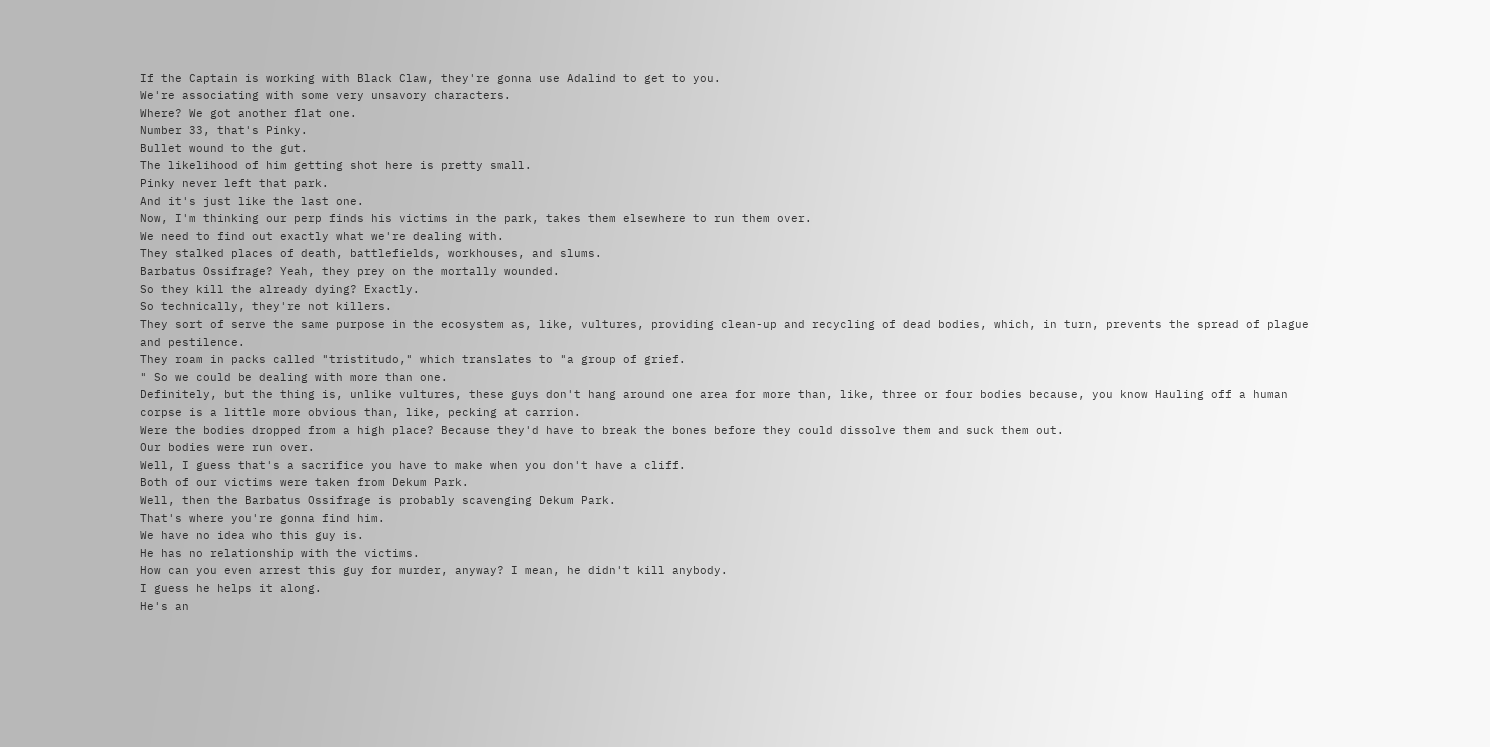If the Captain is working with Black Claw, they're gonna use Adalind to get to you.
We're associating with some very unsavory characters.
Where? We got another flat one.
Number 33, that's Pinky.
Bullet wound to the gut.
The likelihood of him getting shot here is pretty small.
Pinky never left that park.
And it's just like the last one.
Now, I'm thinking our perp finds his victims in the park, takes them elsewhere to run them over.
We need to find out exactly what we're dealing with.
They stalked places of death, battlefields, workhouses, and slums.
Barbatus Ossifrage? Yeah, they prey on the mortally wounded.
So they kill the already dying? Exactly.
So technically, they're not killers.
They sort of serve the same purpose in the ecosystem as, like, vultures, providing clean-up and recycling of dead bodies, which, in turn, prevents the spread of plague and pestilence.
They roam in packs called "tristitudo," which translates to "a group of grief.
" So we could be dealing with more than one.
Definitely, but the thing is, unlike vultures, these guys don't hang around one area for more than, like, three or four bodies because, you know Hauling off a human corpse is a little more obvious than, like, pecking at carrion.
Were the bodies dropped from a high place? Because they'd have to break the bones before they could dissolve them and suck them out.
Our bodies were run over.
Well, I guess that's a sacrifice you have to make when you don't have a cliff.
Both of our victims were taken from Dekum Park.
Well, then the Barbatus Ossifrage is probably scavenging Dekum Park.
That's where you're gonna find him.
We have no idea who this guy is.
He has no relationship with the victims.
How can you even arrest this guy for murder, anyway? I mean, he didn't kill anybody.
I guess he helps it along.
He's an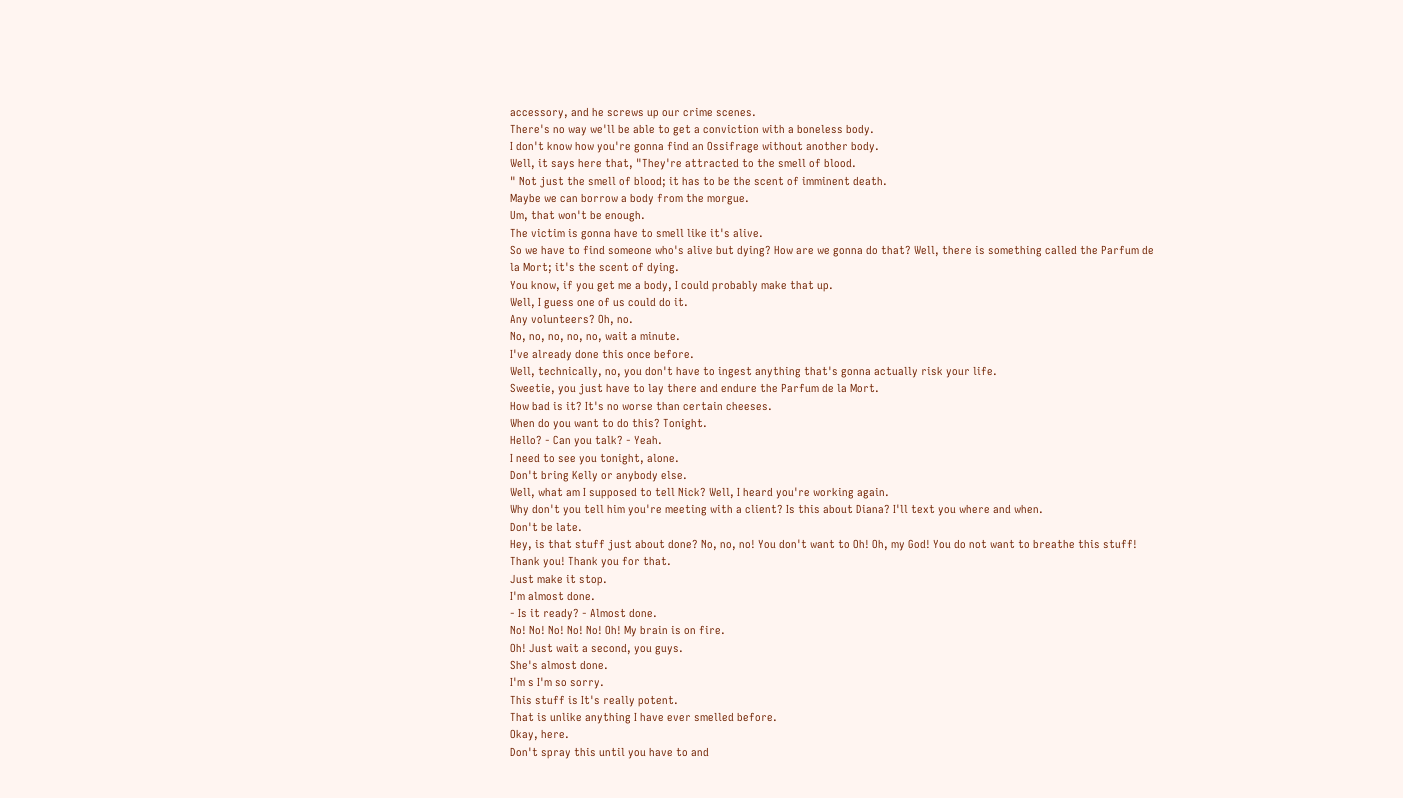accessory, and he screws up our crime scenes.
There's no way we'll be able to get a conviction with a boneless body.
I don't know how you're gonna find an Ossifrage without another body.
Well, it says here that, "They're attracted to the smell of blood.
" Not just the smell of blood; it has to be the scent of imminent death.
Maybe we can borrow a body from the morgue.
Um, that won't be enough.
The victim is gonna have to smell like it's alive.
So we have to find someone who's alive but dying? How are we gonna do that? Well, there is something called the Parfum de la Mort; it's the scent of dying.
You know, if you get me a body, I could probably make that up.
Well, I guess one of us could do it.
Any volunteers? Oh, no.
No, no, no, no, no, wait a minute.
I've already done this once before.
Well, technically, no, you don't have to ingest anything that's gonna actually risk your life.
Sweetie, you just have to lay there and endure the Parfum de la Mort.
How bad is it? It's no worse than certain cheeses.
When do you want to do this? Tonight.
Hello? - Can you talk? - Yeah.
I need to see you tonight, alone.
Don't bring Kelly or anybody else.
Well, what am I supposed to tell Nick? Well, I heard you're working again.
Why don't you tell him you're meeting with a client? Is this about Diana? I'll text you where and when.
Don't be late.
Hey, is that stuff just about done? No, no, no! You don't want to Oh! Oh, my God! You do not want to breathe this stuff! Thank you! Thank you for that.
Just make it stop.
I'm almost done.
- Is it ready? - Almost done.
No! No! No! No! No! Oh! My brain is on fire.
Oh! Just wait a second, you guys.
She's almost done.
I'm s I'm so sorry.
This stuff is It's really potent.
That is unlike anything I have ever smelled before.
Okay, here.
Don't spray this until you have to and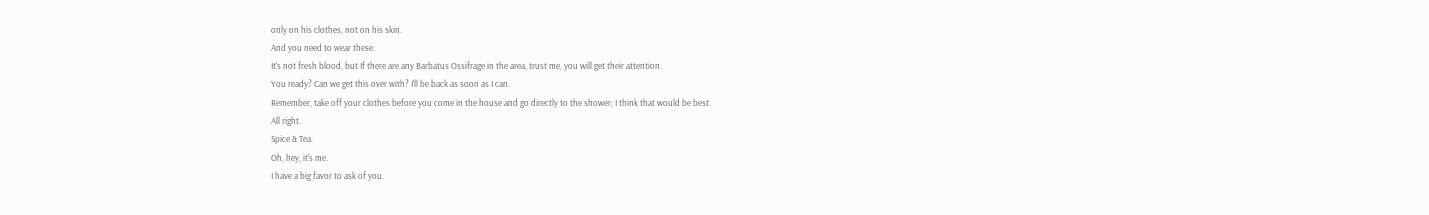only on his clothes, not on his skin.
And you need to wear these.
It's not fresh blood, but If there are any Barbatus Ossifrage in the area, trust me, you will get their attention.
You ready? Can we get this over with? I'll be back as soon as I can.
Remember, take off your clothes before you come in the house and go directly to the shower; I think that would be best.
All right.
Spice & Tea.
Oh, hey, it's me.
I have a big favor to ask of you.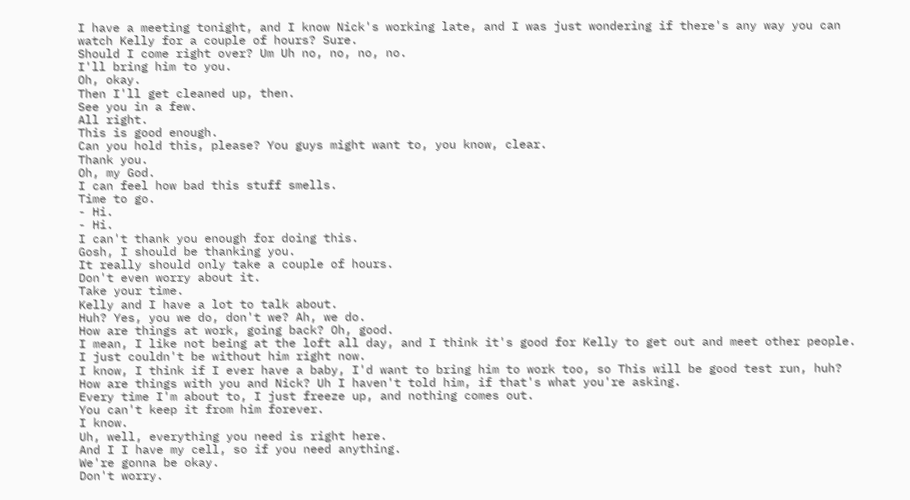I have a meeting tonight, and I know Nick's working late, and I was just wondering if there's any way you can watch Kelly for a couple of hours? Sure.
Should I come right over? Um Uh no, no, no, no.
I'll bring him to you.
Oh, okay.
Then I'll get cleaned up, then.
See you in a few.
All right.
This is good enough.
Can you hold this, please? You guys might want to, you know, clear.
Thank you.
Oh, my God.
I can feel how bad this stuff smells.
Time to go.
- Hi.
- Hi.
I can't thank you enough for doing this.
Gosh, I should be thanking you.
It really should only take a couple of hours.
Don't even worry about it.
Take your time.
Kelly and I have a lot to talk about.
Huh? Yes, you we do, don't we? Ah, we do.
How are things at work, going back? Oh, good.
I mean, I like not being at the loft all day, and I think it's good for Kelly to get out and meet other people.
I just couldn't be without him right now.
I know, I think if I ever have a baby, I'd want to bring him to work too, so This will be good test run, huh? How are things with you and Nick? Uh I haven't told him, if that's what you're asking.
Every time I'm about to, I just freeze up, and nothing comes out.
You can't keep it from him forever.
I know.
Uh, well, everything you need is right here.
And I I have my cell, so if you need anything.
We're gonna be okay.
Don't worry.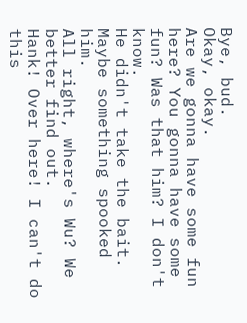Bye, bud.
Okay, okay.
Are we gonna have some fun here? You gonna have some fun? Was that him? I don't know.
He didn't take the bait.
Maybe something spooked him.
All right, where's Wu? We better find out.
Hank! Over here! I can't do this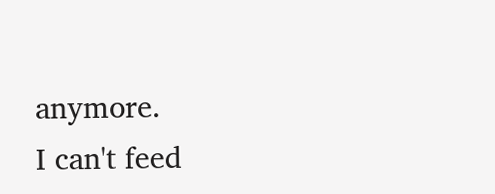anymore.
I can't feed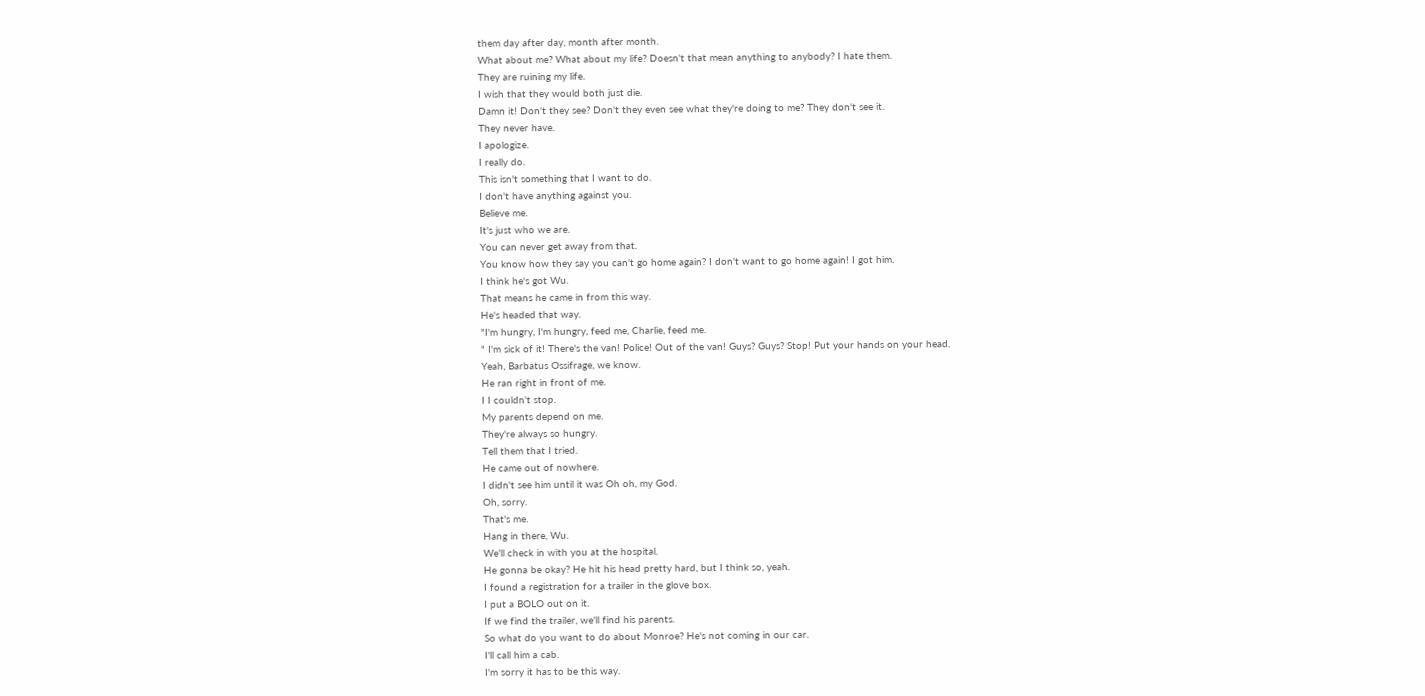them day after day, month after month.
What about me? What about my life? Doesn't that mean anything to anybody? I hate them.
They are ruining my life.
I wish that they would both just die.
Damn it! Don't they see? Don't they even see what they're doing to me? They don't see it.
They never have.
I apologize.
I really do.
This isn't something that I want to do.
I don't have anything against you.
Believe me.
It's just who we are.
You can never get away from that.
You know how they say you can't go home again? I don't want to go home again! I got him.
I think he's got Wu.
That means he came in from this way.
He's headed that way.
"I'm hungry, I'm hungry, feed me, Charlie, feed me.
" I'm sick of it! There's the van! Police! Out of the van! Guys? Guys? Stop! Put your hands on your head.
Yeah, Barbatus Ossifrage, we know.
He ran right in front of me.
I I couldn't stop.
My parents depend on me.
They're always so hungry.
Tell them that I tried.
He came out of nowhere.
I didn't see him until it was Oh oh, my God.
Oh, sorry.
That's me.
Hang in there, Wu.
We'll check in with you at the hospital.
He gonna be okay? He hit his head pretty hard, but I think so, yeah.
I found a registration for a trailer in the glove box.
I put a BOLO out on it.
If we find the trailer, we'll find his parents.
So what do you want to do about Monroe? He's not coming in our car.
I'll call him a cab.
I'm sorry it has to be this way.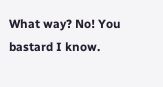What way? No! You bastard I know.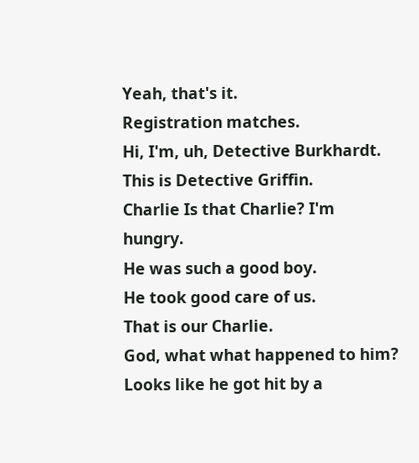Yeah, that's it.
Registration matches.
Hi, I'm, uh, Detective Burkhardt.
This is Detective Griffin.
Charlie Is that Charlie? I'm hungry.
He was such a good boy.
He took good care of us.
That is our Charlie.
God, what what happened to him? Looks like he got hit by a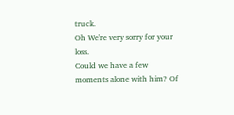truck.
Oh We're very sorry for your loss.
Could we have a few moments alone with him? Of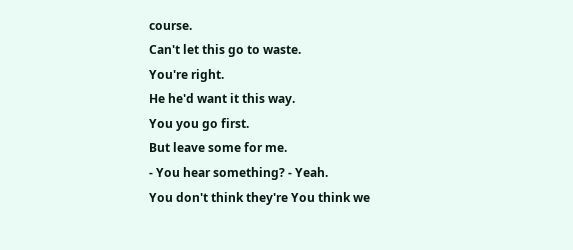course.
Can't let this go to waste.
You're right.
He he'd want it this way.
You you go first.
But leave some for me.
- You hear something? - Yeah.
You don't think they're You think we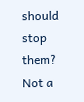should stop them? Not a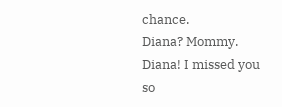chance.
Diana? Mommy.
Diana! I missed you so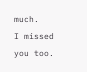much.
I missed you too.